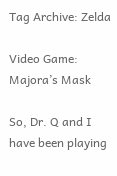Tag Archive: Zelda

Video Game: Majora’s Mask

So, Dr. Q and I have been playing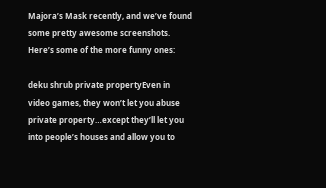Majora’s Mask recently, and we’ve found some pretty awesome screenshots. Here’s some of the more funny ones:

deku shrub private propertyEven in video games, they won’t let you abuse private property…except they’ll let you into people’s houses and allow you to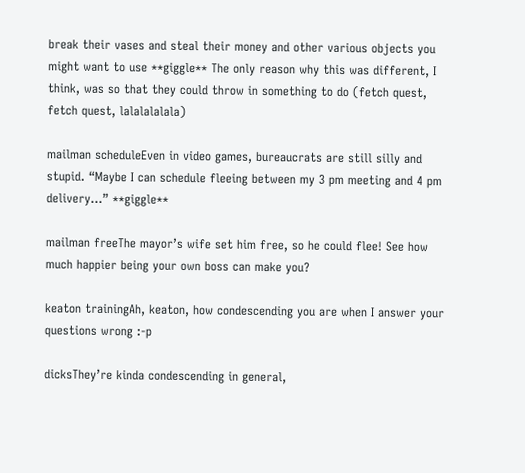break their vases and steal their money and other various objects you might want to use **giggle** The only reason why this was different, I think, was so that they could throw in something to do (fetch quest, fetch quest, lalalalalala)

mailman scheduleEven in video games, bureaucrats are still silly and stupid. “Maybe I can schedule fleeing between my 3 pm meeting and 4 pm delivery…” **giggle**

mailman freeThe mayor’s wife set him free, so he could flee! See how much happier being your own boss can make you?

keaton trainingAh, keaton, how condescending you are when I answer your questions wrong :-p

dicksThey’re kinda condescending in general,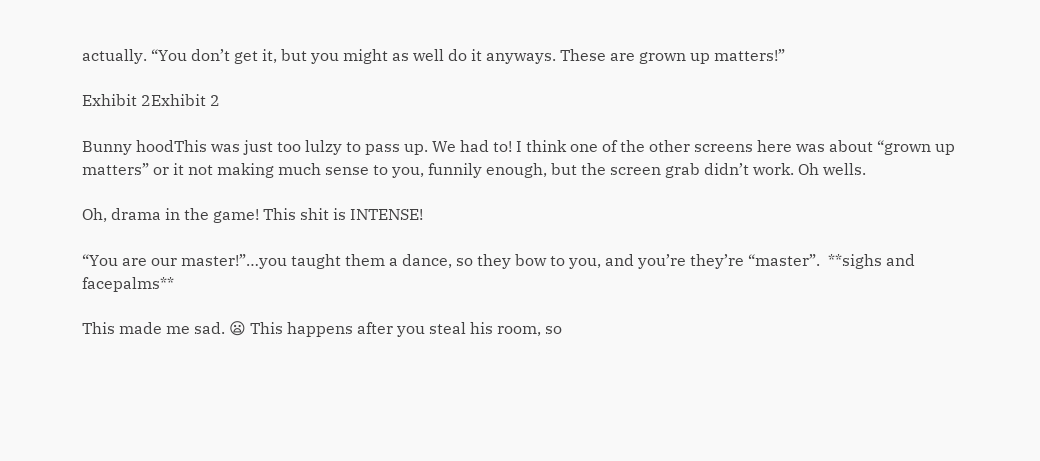actually. “You don’t get it, but you might as well do it anyways. These are grown up matters!”

Exhibit 2Exhibit 2

Bunny hoodThis was just too lulzy to pass up. We had to! I think one of the other screens here was about “grown up matters” or it not making much sense to you, funnily enough, but the screen grab didn’t work. Oh wells.

Oh, drama in the game! This shit is INTENSE!

“You are our master!”…you taught them a dance, so they bow to you, and you’re they’re “master”.  **sighs and facepalms**

This made me sad. 😦 This happens after you steal his room, so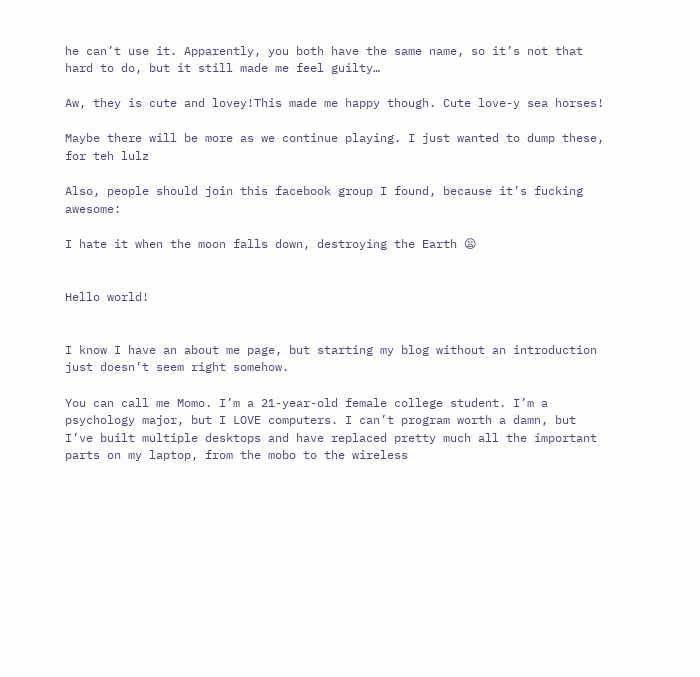he can’t use it. Apparently, you both have the same name, so it’s not that hard to do, but it still made me feel guilty…

Aw, they is cute and lovey!This made me happy though. Cute love-y sea horses!

Maybe there will be more as we continue playing. I just wanted to dump these, for teh lulz

Also, people should join this facebook group I found, because it’s fucking awesome:

I hate it when the moon falls down, destroying the Earth 😦


Hello world!


I know I have an about me page, but starting my blog without an introduction just doesn’t seem right somehow.

You can call me Momo. I’m a 21-year-old female college student. I’m a psychology major, but I LOVE computers. I can’t program worth a damn, but I’ve built multiple desktops and have replaced pretty much all the important parts on my laptop, from the mobo to the wireless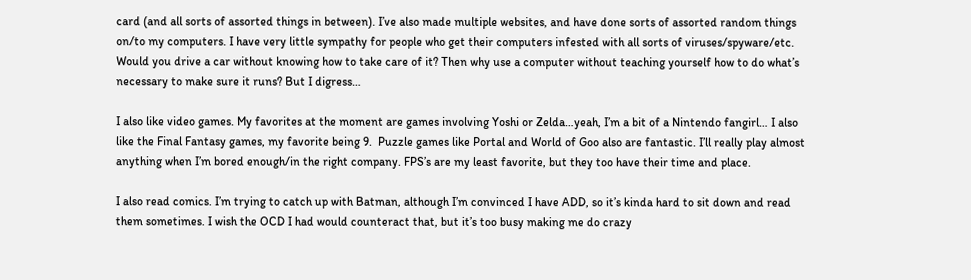card (and all sorts of assorted things in between). I’ve also made multiple websites, and have done sorts of assorted random things on/to my computers. I have very little sympathy for people who get their computers infested with all sorts of viruses/spyware/etc. Would you drive a car without knowing how to take care of it? Then why use a computer without teaching yourself how to do what’s necessary to make sure it runs? But I digress…

I also like video games. My favorites at the moment are games involving Yoshi or Zelda…yeah, I’m a bit of a Nintendo fangirl… I also like the Final Fantasy games, my favorite being 9.  Puzzle games like Portal and World of Goo also are fantastic. I’ll really play almost anything when I’m bored enough/in the right company. FPS’s are my least favorite, but they too have their time and place.

I also read comics. I’m trying to catch up with Batman, although I’m convinced I have ADD, so it’s kinda hard to sit down and read them sometimes. I wish the OCD I had would counteract that, but it’s too busy making me do crazy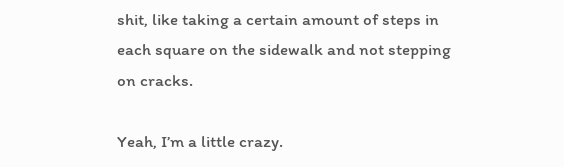shit, like taking a certain amount of steps in each square on the sidewalk and not stepping on cracks.

Yeah, I’m a little crazy.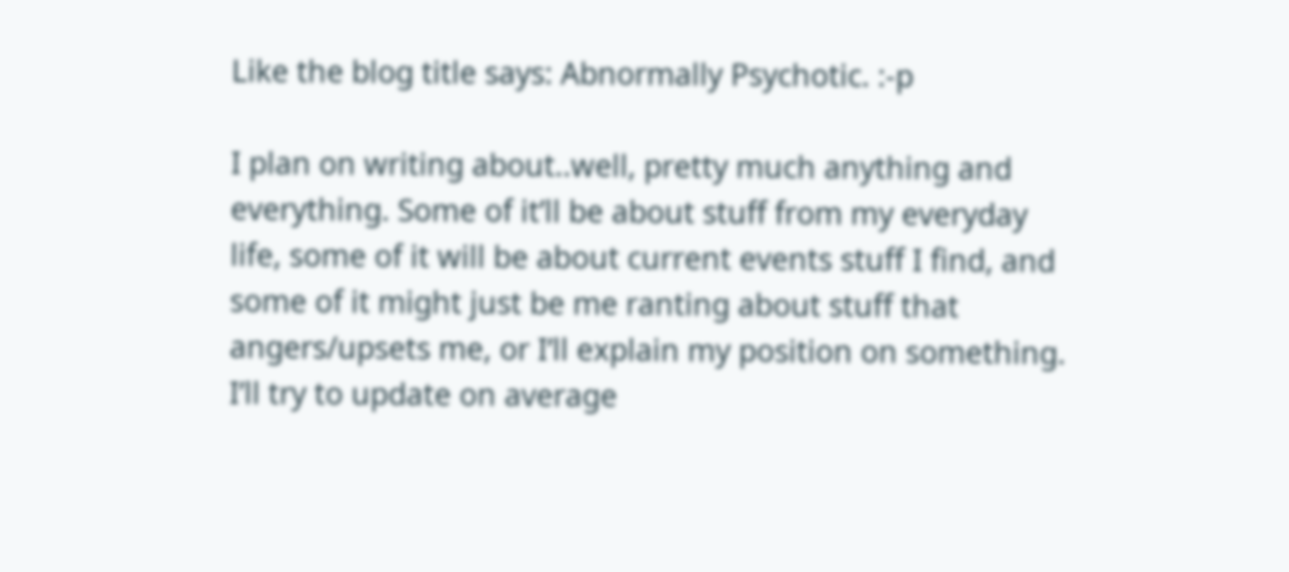Like the blog title says: Abnormally Psychotic. :-p

I plan on writing about..well, pretty much anything and everything. Some of it’ll be about stuff from my everyday life, some of it will be about current events stuff I find, and some of it might just be me ranting about stuff that angers/upsets me, or I’ll explain my position on something.  I’ll try to update on average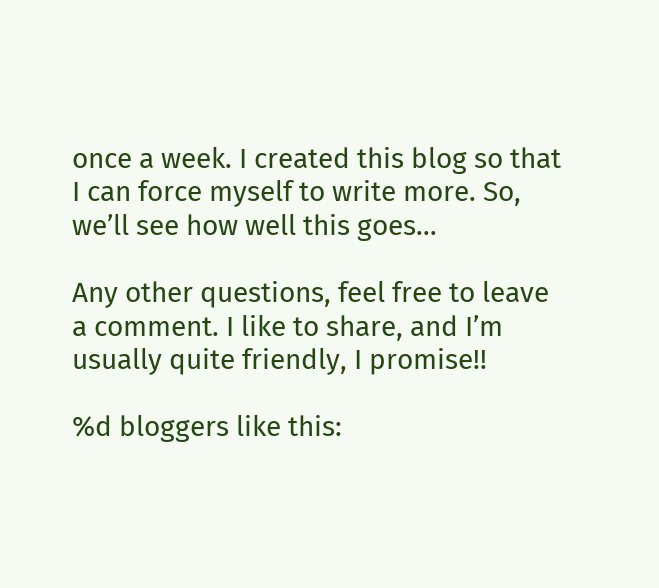once a week. I created this blog so that I can force myself to write more. So, we’ll see how well this goes…

Any other questions, feel free to leave a comment. I like to share, and I’m usually quite friendly, I promise!!

%d bloggers like this: